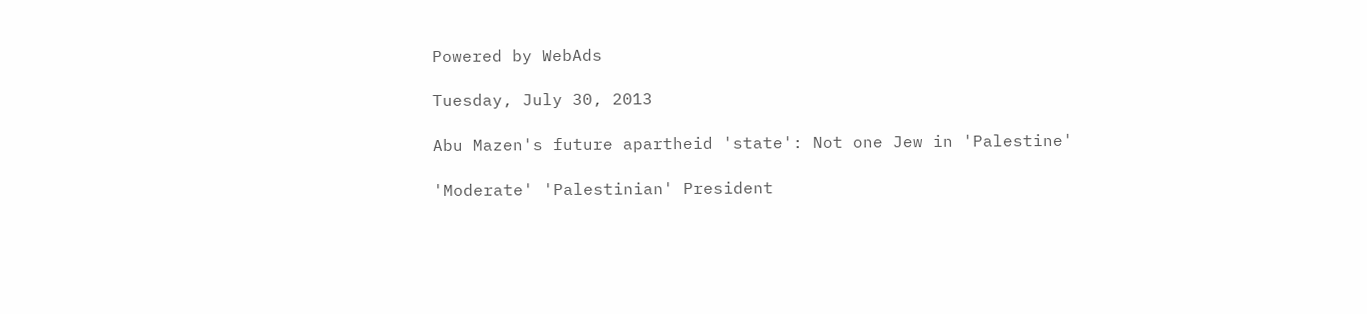Powered by WebAds

Tuesday, July 30, 2013

Abu Mazen's future apartheid 'state': Not one Jew in 'Palestine'

'Moderate' 'Palestinian' President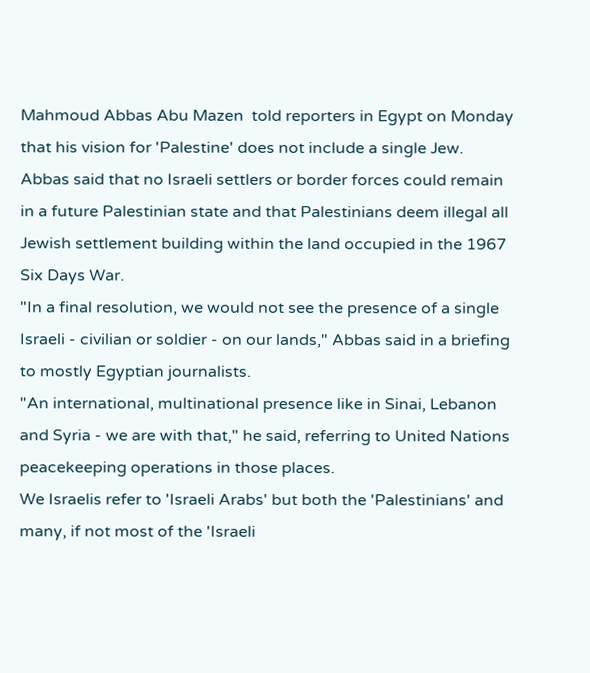Mahmoud Abbas Abu Mazen  told reporters in Egypt on Monday that his vision for 'Palestine' does not include a single Jew.
Abbas said that no Israeli settlers or border forces could remain in a future Palestinian state and that Palestinians deem illegal all Jewish settlement building within the land occupied in the 1967 Six Days War.
"In a final resolution, we would not see the presence of a single Israeli - civilian or soldier - on our lands," Abbas said in a briefing to mostly Egyptian journalists.
"An international, multinational presence like in Sinai, Lebanon and Syria - we are with that," he said, referring to United Nations peacekeeping operations in those places.
We Israelis refer to 'Israeli Arabs' but both the 'Palestinians' and many, if not most of the 'Israeli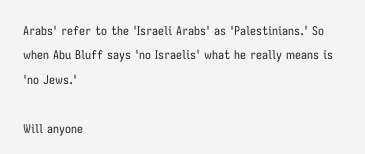Arabs' refer to the 'Israeli Arabs' as 'Palestinians.' So when Abu Bluff says 'no Israelis' what he really means is 'no Jews.'

Will anyone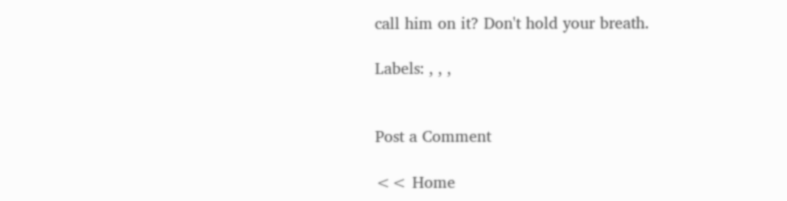call him on it? Don't hold your breath.

Labels: , , ,


Post a Comment

<< Home